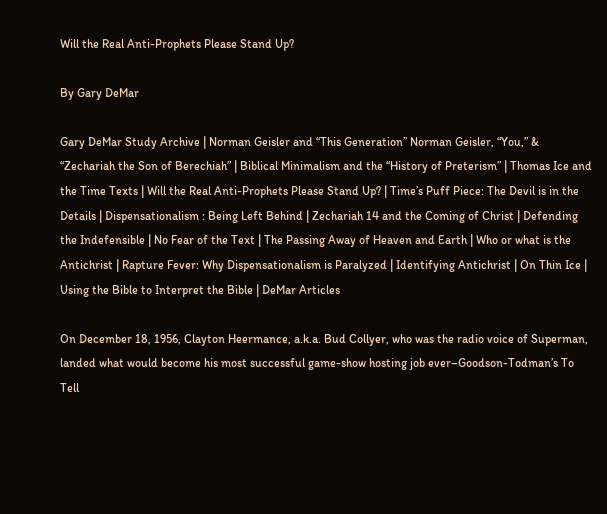Will the Real Anti-Prophets Please Stand Up?

By Gary DeMar

Gary DeMar Study Archive | Norman Geisler and “This Generation” Norman Geisler, “You,” & “Zechariah the Son of Berechiah” | Biblical Minimalism and the “History of Preterism” | Thomas Ice and the Time Texts | Will the Real Anti-Prophets Please Stand Up? | Time’s Puff Piece: The Devil is in the Details | Dispensationalism : Being Left Behind | Zechariah 14 and the Coming of Christ | Defending the Indefensible | No Fear of the Text | The Passing Away of Heaven and Earth | Who or what is the Antichrist | Rapture Fever: Why Dispensationalism is Paralyzed | Identifying Antichrist | On Thin Ice | Using the Bible to Interpret the Bible | DeMar Articles

On December 18, 1956, Clayton Heermance, a.k.a. Bud Collyer, who was the radio voice of Superman, landed what would become his most successful game-show hosting job ever–Goodson-Todman’s To Tell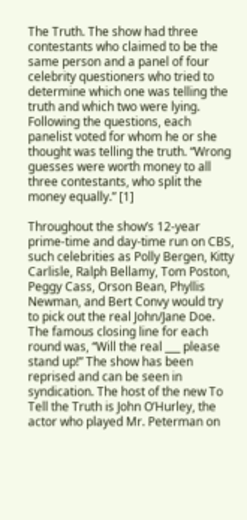The Truth. The show had three contestants who claimed to be the same person and a panel of four celebrity questioners who tried to determine which one was telling the truth and which two were lying. Following the questions, each panelist voted for whom he or she thought was telling the truth. “Wrong guesses were worth money to all three contestants, who split the money equally.” [1]

Throughout the show’s 12-year prime-time and day-time run on CBS, such celebrities as Polly Bergen, Kitty Carlisle, Ralph Bellamy, Tom Poston, Peggy Cass, Orson Bean, Phyllis Newman, and Bert Convy would try to pick out the real John/Jane Doe. The famous closing line for each round was, “Will the real ___ please stand up!” The show has been reprised and can be seen in syndication. The host of the new To Tell the Truth is John O’Hurley, the actor who played Mr. Peterman on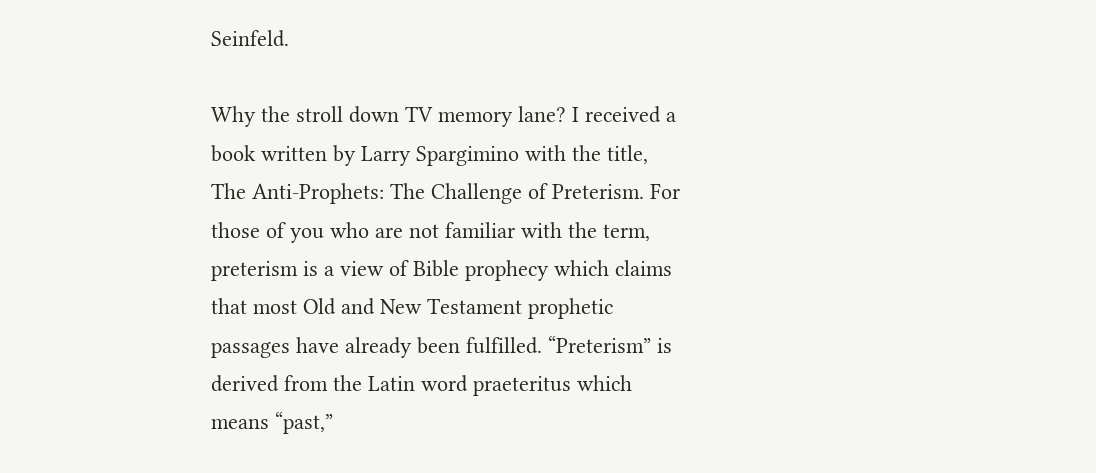Seinfeld.

Why the stroll down TV memory lane? I received a book written by Larry Spargimino with the title, The Anti-Prophets: The Challenge of Preterism. For those of you who are not familiar with the term, preterism is a view of Bible prophecy which claims that most Old and New Testament prophetic passages have already been fulfilled. “Preterism” is derived from the Latin word praeteritus which means “past,”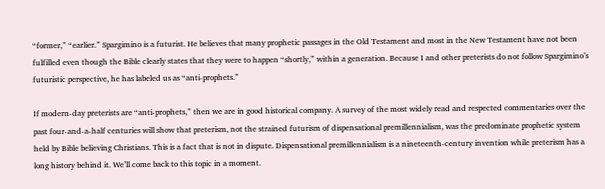“former,” “earlier.” Spargimino is a futurist. He believes that many prophetic passages in the Old Testament and most in the New Testament have not been fulfilled even though the Bible clearly states that they were to happen “shortly,” within a generation. Because I and other preterists do not follow Spargimino’s futuristic perspective, he has labeled us as “anti-prophets.”

If modern-day preterists are “anti-prophets,” then we are in good historical company. A survey of the most widely read and respected commentaries over the past four-and-a-half centuries will show that preterism, not the strained futurism of dispensational premillennialism, was the predominate prophetic system held by Bible believing Christians. This is a fact that is not in dispute. Dispensational premillennialism is a nineteenth-century invention while preterism has a long history behind it. We’ll come back to this topic in a moment.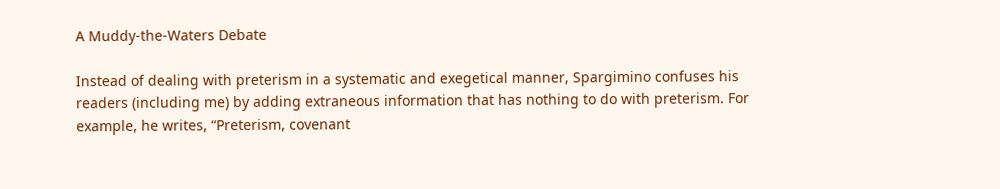A Muddy-the-Waters Debate

Instead of dealing with preterism in a systematic and exegetical manner, Spargimino confuses his readers (including me) by adding extraneous information that has nothing to do with preterism. For example, he writes, “Preterism, covenant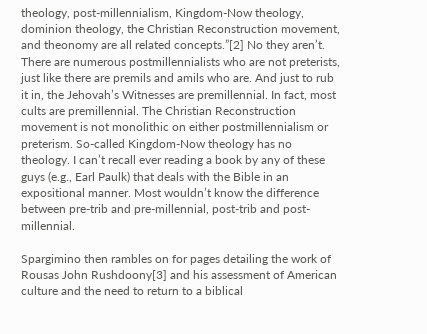theology, post-millennialism, Kingdom-Now theology, dominion theology, the Christian Reconstruction movement, and theonomy are all related concepts.”[2] No they aren’t. There are numerous postmillennialists who are not preterists, just like there are premils and amils who are. And just to rub it in, the Jehovah’s Witnesses are premillennial. In fact, most cults are premillennial. The Christian Reconstruction movement is not monolithic on either postmillennialism or preterism. So-called Kingdom-Now theology has no theology. I can’t recall ever reading a book by any of these guys (e.g., Earl Paulk) that deals with the Bible in an expositional manner. Most wouldn’t know the difference between pre-trib and pre-millennial, post-trib and post-millennial.

Spargimino then rambles on for pages detailing the work of Rousas John Rushdoony[3] and his assessment of American culture and the need to return to a biblical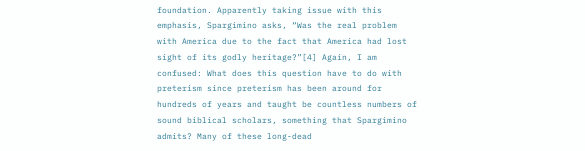foundation. Apparently taking issue with this emphasis, Spargimino asks, “Was the real problem with America due to the fact that America had lost sight of its godly heritage?”[4] Again, I am confused: What does this question have to do with preterism since preterism has been around for hundreds of years and taught be countless numbers of sound biblical scholars, something that Spargimino admits? Many of these long-dead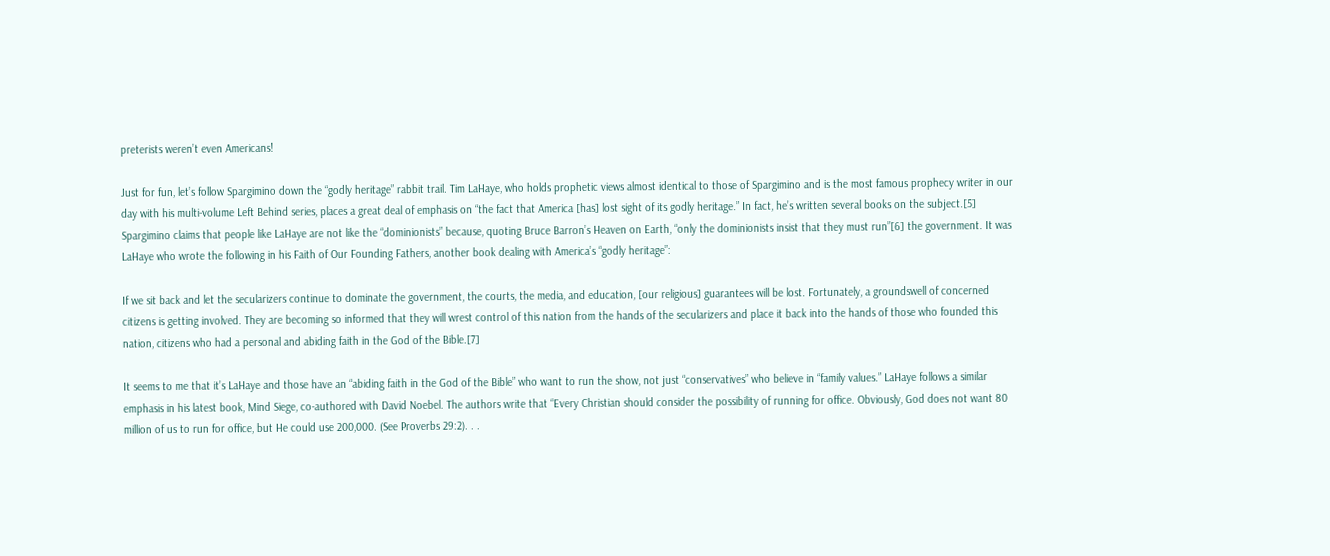preterists weren’t even Americans!

Just for fun, let’s follow Spargimino down the “godly heritage” rabbit trail. Tim LaHaye, who holds prophetic views almost identical to those of Spargimino and is the most famous prophecy writer in our day with his multi-volume Left Behind series, places a great deal of emphasis on “the fact that America [has] lost sight of its godly heritage.” In fact, he’s written several books on the subject.[5] Spargimino claims that people like LaHaye are not like the “dominionists” because, quoting Bruce Barron’s Heaven on Earth, “only the dominionists insist that they must run”[6] the government. It was LaHaye who wrote the following in his Faith of Our Founding Fathers, another book dealing with America’s “godly heritage”:

If we sit back and let the secularizers continue to dominate the government, the courts, the media, and education, [our religious] guarantees will be lost. Fortunately, a groundswell of concerned citizens is getting involved. They are becoming so informed that they will wrest control of this nation from the hands of the secularizers and place it back into the hands of those who founded this nation, citizens who had a personal and abiding faith in the God of the Bible.[7]

It seems to me that it’s LaHaye and those have an “abiding faith in the God of the Bible” who want to run the show, not just “conservatives” who believe in “family values.” LaHaye follows a similar emphasis in his latest book, Mind Siege, co-authored with David Noebel. The authors write that “Every Christian should consider the possibility of running for office. Obviously, God does not want 80 million of us to run for office, but He could use 200,000. (See Proverbs 29:2). . .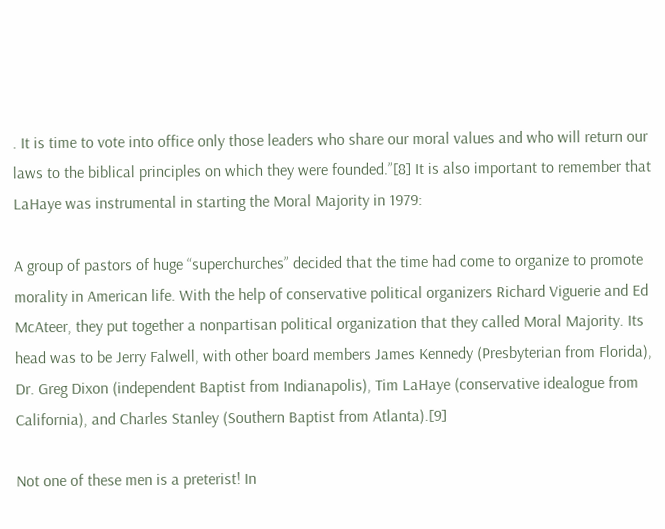. It is time to vote into office only those leaders who share our moral values and who will return our laws to the biblical principles on which they were founded.”[8] It is also important to remember that LaHaye was instrumental in starting the Moral Majority in 1979:

A group of pastors of huge “superchurches” decided that the time had come to organize to promote morality in American life. With the help of conservative political organizers Richard Viguerie and Ed McAteer, they put together a nonpartisan political organization that they called Moral Majority. Its head was to be Jerry Falwell, with other board members James Kennedy (Presbyterian from Florida), Dr. Greg Dixon (independent Baptist from Indianapolis), Tim LaHaye (conservative idealogue from California), and Charles Stanley (Southern Baptist from Atlanta).[9]

Not one of these men is a preterist! In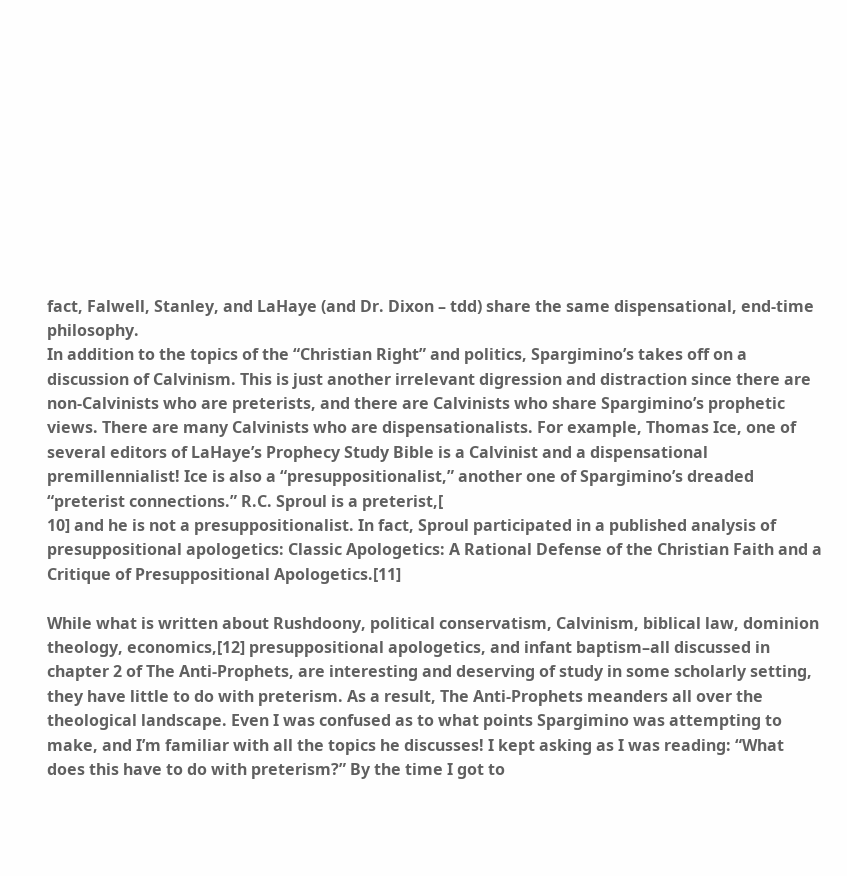fact, Falwell, Stanley, and LaHaye (and Dr. Dixon – tdd) share the same dispensational, end-time philosophy.
In addition to the topics of the “Christian Right” and politics, Spargimino’s takes off on a discussion of Calvinism. This is just another irrelevant digression and distraction since there are non-Calvinists who are preterists, and there are Calvinists who share Spargimino’s prophetic views. There are many Calvinists who are dispensationalists. For example, Thomas Ice, one of several editors of LaHaye’s Prophecy Study Bible is a Calvinist and a dispensational premillennialist! Ice is also a “presuppositionalist,” another one of Spargimino’s dreaded “preterist connections.” R.C. Sproul is a preterist,[
10] and he is not a presuppositionalist. In fact, Sproul participated in a published analysis of presuppositional apologetics: Classic Apologetics: A Rational Defense of the Christian Faith and a Critique of Presuppositional Apologetics.[11]

While what is written about Rushdoony, political conservatism, Calvinism, biblical law, dominion theology, economics,[12] presuppositional apologetics, and infant baptism–all discussed in chapter 2 of The Anti-Prophets, are interesting and deserving of study in some scholarly setting, they have little to do with preterism. As a result, The Anti-Prophets meanders all over the theological landscape. Even I was confused as to what points Spargimino was attempting to make, and I’m familiar with all the topics he discusses! I kept asking as I was reading: “What does this have to do with preterism?” By the time I got to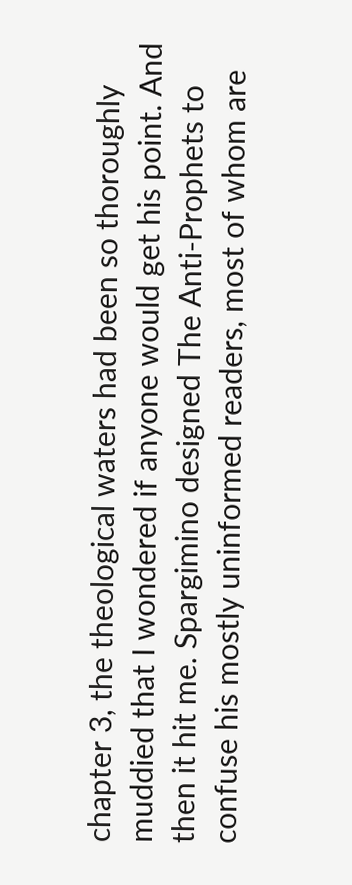chapter 3, the theological waters had been so thoroughly muddied that I wondered if anyone would get his point. And then it hit me. Spargimino designed The Anti-Prophets to confuse his mostly uninformed readers, most of whom are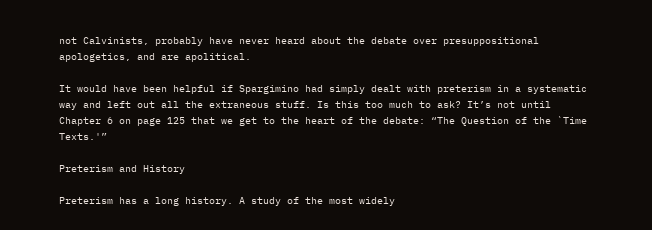not Calvinists, probably have never heard about the debate over presuppositional apologetics, and are apolitical.

It would have been helpful if Spargimino had simply dealt with preterism in a systematic way and left out all the extraneous stuff. Is this too much to ask? It’s not until Chapter 6 on page 125 that we get to the heart of the debate: “The Question of the `Time Texts.'”

Preterism and History

Preterism has a long history. A study of the most widely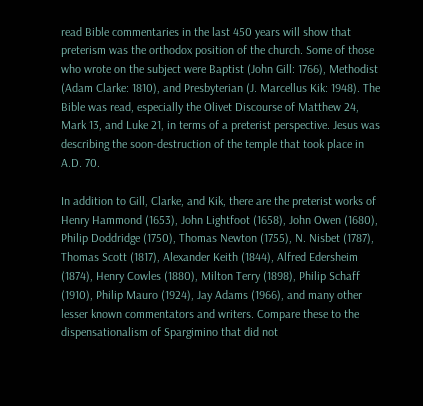read Bible commentaries in the last 450 years will show that preterism was the orthodox position of the church. Some of those who wrote on the subject were Baptist (John Gill: 1766), Methodist (Adam Clarke: 1810), and Presbyterian (J. Marcellus Kik: 1948). The Bible was read, especially the Olivet Discourse of Matthew 24, Mark 13, and Luke 21, in terms of a preterist perspective. Jesus was describing the soon-destruction of the temple that took place in A.D. 70.

In addition to Gill, Clarke, and Kik, there are the preterist works of Henry Hammond (1653), John Lightfoot (1658), John Owen (1680), Philip Doddridge (1750), Thomas Newton (1755), N. Nisbet (1787), Thomas Scott (1817), Alexander Keith (1844), Alfred Edersheim (1874), Henry Cowles (1880), Milton Terry (1898), Philip Schaff (1910), Philip Mauro (1924), Jay Adams (1966), and many other lesser known commentators and writers. Compare these to the dispensationalism of Spargimino that did not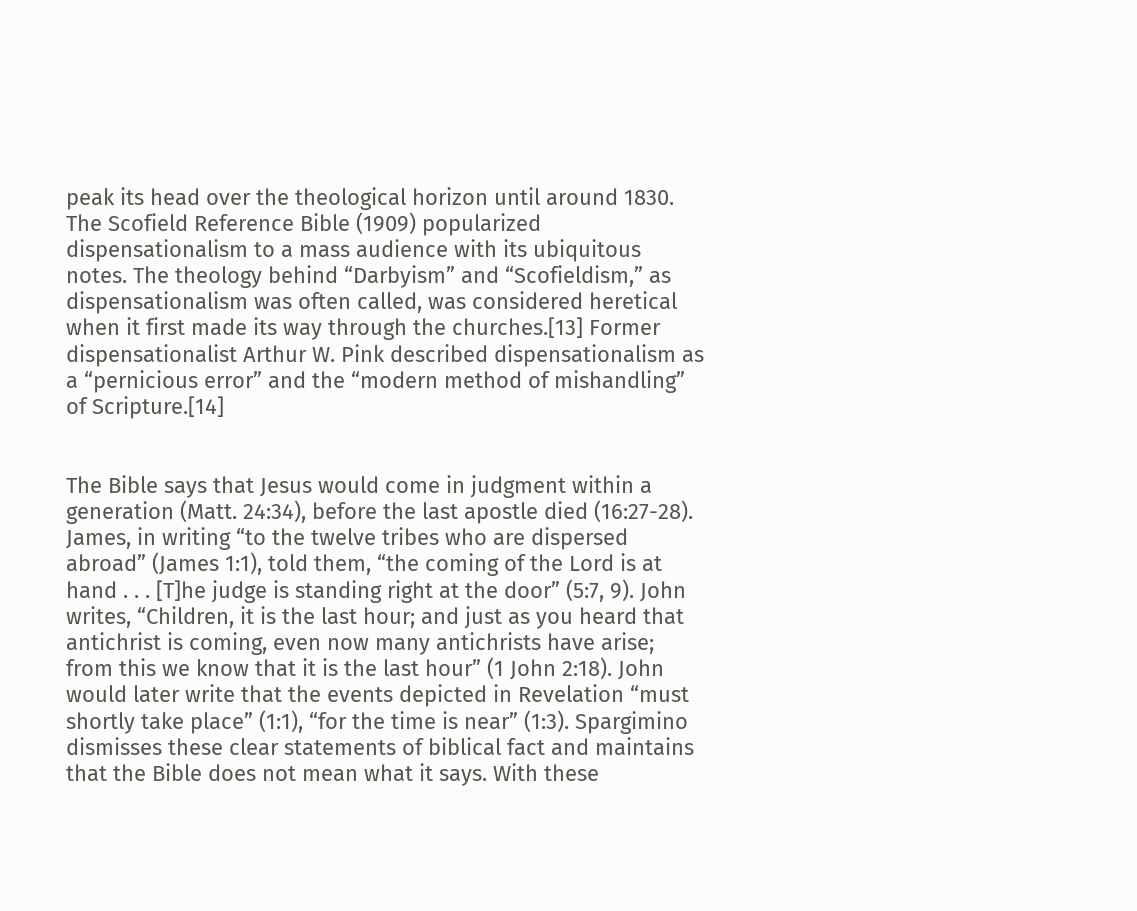peak its head over the theological horizon until around 1830. The Scofield Reference Bible (1909) popularized dispensationalism to a mass audience with its ubiquitous notes. The theology behind “Darbyism” and “Scofieldism,” as dispensationalism was often called, was considered heretical when it first made its way through the churches.[13] Former dispensationalist Arthur W. Pink described dispensationalism as a “pernicious error” and the “modern method of mishandling” of Scripture.[14]


The Bible says that Jesus would come in judgment within a generation (Matt. 24:34), before the last apostle died (16:27-28). James, in writing “to the twelve tribes who are dispersed abroad” (James 1:1), told them, “the coming of the Lord is at hand . . . [T]he judge is standing right at the door” (5:7, 9). John writes, “Children, it is the last hour; and just as you heard that antichrist is coming, even now many antichrists have arise; from this we know that it is the last hour” (1 John 2:18). John would later write that the events depicted in Revelation “must shortly take place” (1:1), “for the time is near” (1:3). Spargimino dismisses these clear statements of biblical fact and maintains that the Bible does not mean what it says. With these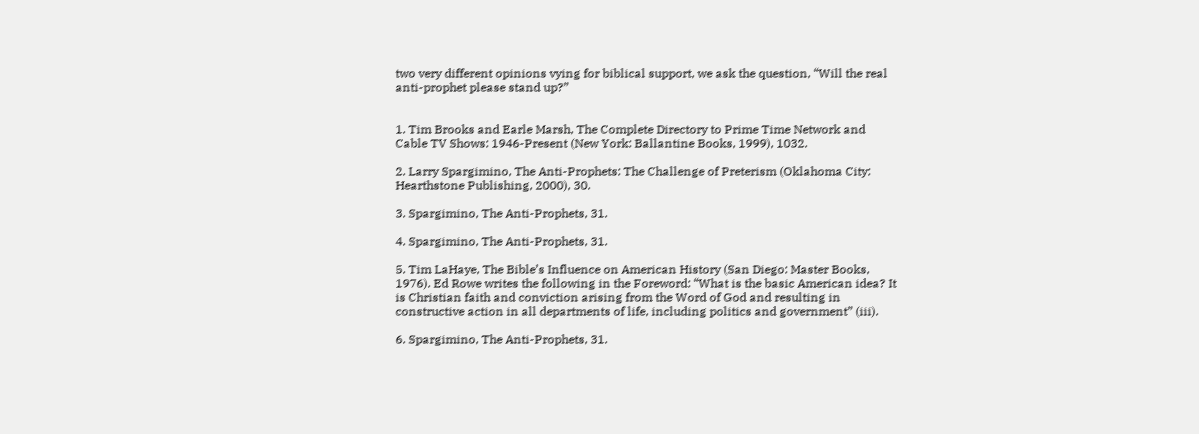two very different opinions vying for biblical support, we ask the question, “Will the real anti-prophet please stand up?”


1. Tim Brooks and Earle Marsh, The Complete Directory to Prime Time Network and Cable TV Shows: 1946-Present (New York: Ballantine Books, 1999), 1032.

2. Larry Spargimino, The Anti-Prophets: The Challenge of Preterism (Oklahoma City: Hearthstone Publishing, 2000), 30.

3. Spargimino, The Anti-Prophets, 31.

4. Spargimino, The Anti-Prophets, 31.

5. Tim LaHaye, The Bible’s Influence on American History (San Diego: Master Books, 1976). Ed Rowe writes the following in the Foreword: “What is the basic American idea? It is Christian faith and conviction arising from the Word of God and resulting in constructive action in all departments of life, including politics and government” (iii).

6. Spargimino, The Anti-Prophets, 31.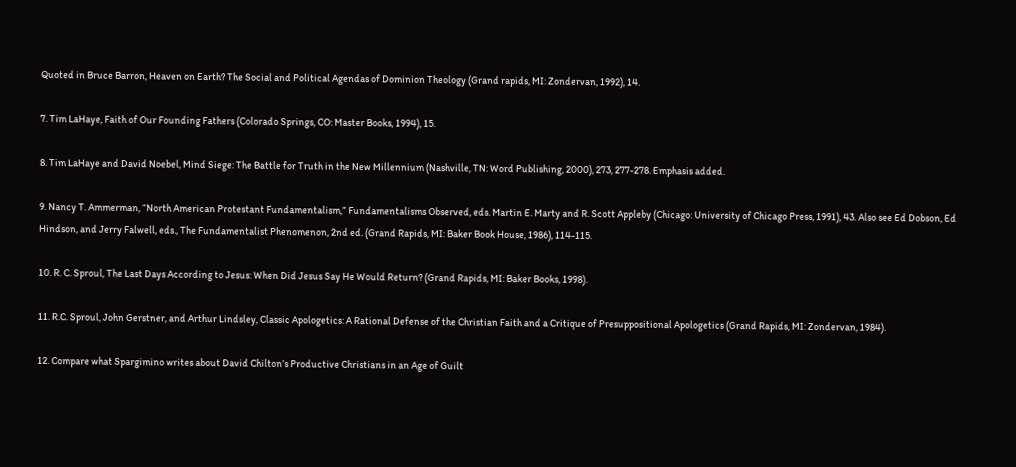Quoted in Bruce Barron, Heaven on Earth? The Social and Political Agendas of Dominion Theology (Grand rapids, MI: Zondervan, 1992), 14.

7. Tim LaHaye, Faith of Our Founding Fathers (Colorado Springs, CO: Master Books, 1994), 15.

8. Tim LaHaye and David Noebel, Mind Siege: The Battle for Truth in the New Millennium (Nashville, TN: Word Publishing, 2000), 273, 277-278. Emphasis added.

9. Nancy T. Ammerman, “North American Protestant Fundamentalism,” Fundamentalisms Observed, eds. Martin E. Marty and R. Scott Appleby (Chicago: University of Chicago Press, 1991), 43. Also see Ed Dobson, Ed Hindson, and Jerry Falwell, eds., The Fundamentalist Phenomenon, 2nd ed. (Grand Rapids, MI: Baker Book House, 1986), 114-115.

10. R. C. Sproul, The Last Days According to Jesus: When Did Jesus Say He Would Return? (Grand Rapids, MI: Baker Books, 1998).

11. R.C. Sproul, John Gerstner, and Arthur Lindsley, Classic Apologetics: A Rational Defense of the Christian Faith and a Critique of Presuppositional Apologetics (Grand Rapids, MI: Zondervan, 1984).

12. Compare what Spargimino writes about David Chilton’s Productive Christians in an Age of Guilt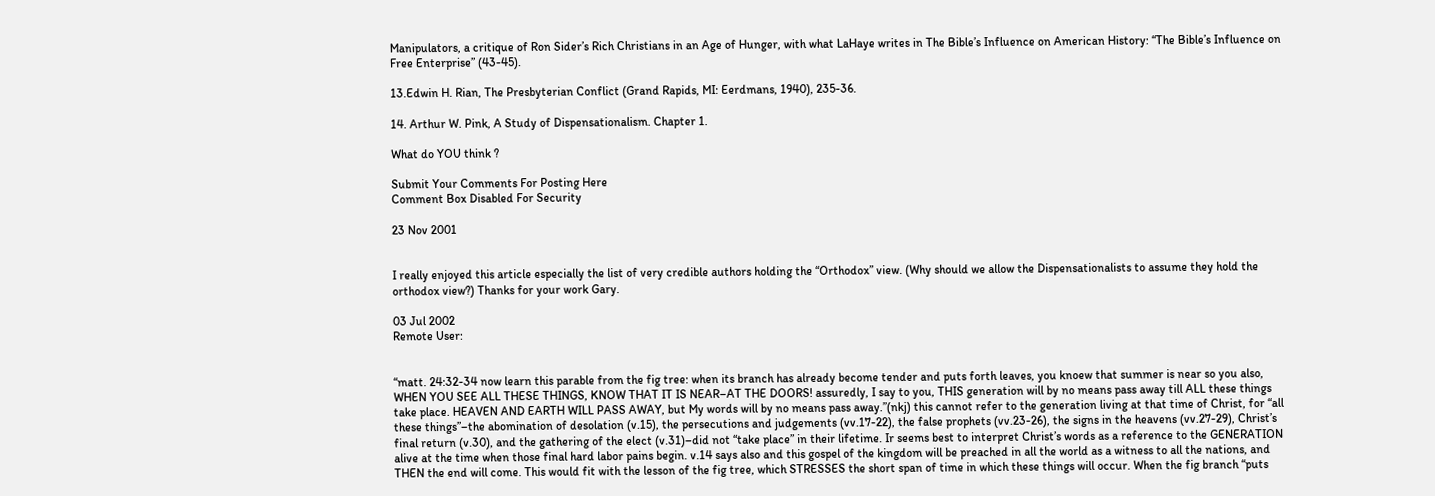Manipulators, a critique of Ron Sider’s Rich Christians in an Age of Hunger, with what LaHaye writes in The Bible’s Influence on American History: “The Bible’s Influence on Free Enterprise” (43-45).

13.Edwin H. Rian, The Presbyterian Conflict (Grand Rapids, MI: Eerdmans, 1940), 235-36.

14. Arthur W. Pink, A Study of Dispensationalism. Chapter 1.

What do YOU think ?

Submit Your Comments For Posting Here
Comment Box Disabled For Security

23 Nov 2001


I really enjoyed this article especially the list of very credible authors holding the “Orthodox” view. (Why should we allow the Dispensationalists to assume they hold the orthodox view?) Thanks for your work Gary.

03 Jul 2002
Remote User:


“matt. 24:32-34 now learn this parable from the fig tree: when its branch has already become tender and puts forth leaves, you knoew that summer is near so you also, WHEN YOU SEE ALL THESE THINGS, KNOW THAT IT IS NEAR–AT THE DOORS! assuredly, I say to you, THIS generation will by no means pass away till ALL these things take place. HEAVEN AND EARTH WILL PASS AWAY, but My words will by no means pass away.”(nkj) this cannot refer to the generation living at that time of Christ, for “all these things”–the abomination of desolation (v.15), the persecutions and judgements (vv.17-22), the false prophets (vv.23-26), the signs in the heavens (vv.27-29), Christ’s final return (v.30), and the gathering of the elect (v.31)–did not “take place” in their lifetime. Ir seems best to interpret Christ’s words as a reference to the GENERATION alive at the time when those final hard labor pains begin. v.14 says also and this gospel of the kingdom will be preached in all the world as a witness to all the nations, and THEN the end will come. This would fit with the lesson of the fig tree, which STRESSES the short span of time in which these things will occur. When the fig branch “puts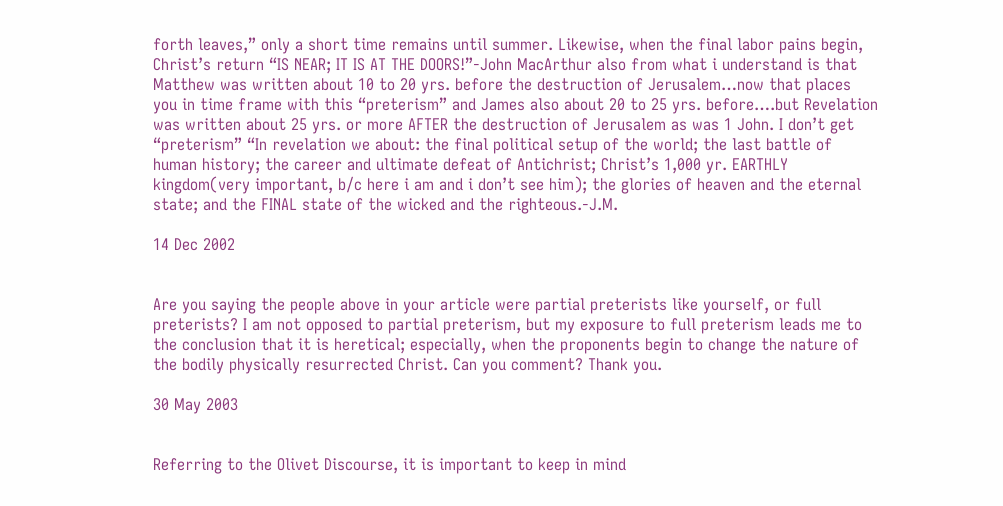forth leaves,” only a short time remains until summer. Likewise, when the final labor pains begin, Christ’s return “IS NEAR; IT IS AT THE DOORS!”-John MacArthur also from what i understand is that Matthew was written about 10 to 20 yrs. before the destruction of Jerusalem…now that places you in time frame with this “preterism” and James also about 20 to 25 yrs. before….but Revelation was written about 25 yrs. or more AFTER the destruction of Jerusalem as was 1 John. I don’t get “preterism” “In revelation we about: the final political setup of the world; the last battle of human history; the career and ultimate defeat of Antichrist; Christ’s 1,000 yr. EARTHLY kingdom(very important, b/c here i am and i don’t see him); the glories of heaven and the eternal state; and the FINAL state of the wicked and the righteous.-J.M.

14 Dec 2002


Are you saying the people above in your article were partial preterists like yourself, or full preterists? I am not opposed to partial preterism, but my exposure to full preterism leads me to the conclusion that it is heretical; especially, when the proponents begin to change the nature of the bodily physically resurrected Christ. Can you comment? Thank you.

30 May 2003


Referring to the Olivet Discourse, it is important to keep in mind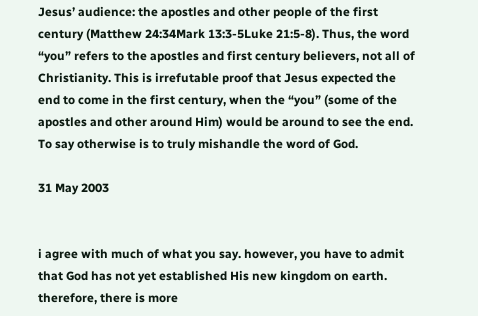Jesus’ audience: the apostles and other people of the first century (Matthew 24:34Mark 13:3-5Luke 21:5-8). Thus, the word “you” refers to the apostles and first century believers, not all of Christianity. This is irrefutable proof that Jesus expected the end to come in the first century, when the “you” (some of the apostles and other around Him) would be around to see the end. To say otherwise is to truly mishandle the word of God.

31 May 2003


i agree with much of what you say. however, you have to admit that God has not yet established His new kingdom on earth. therefore, there is more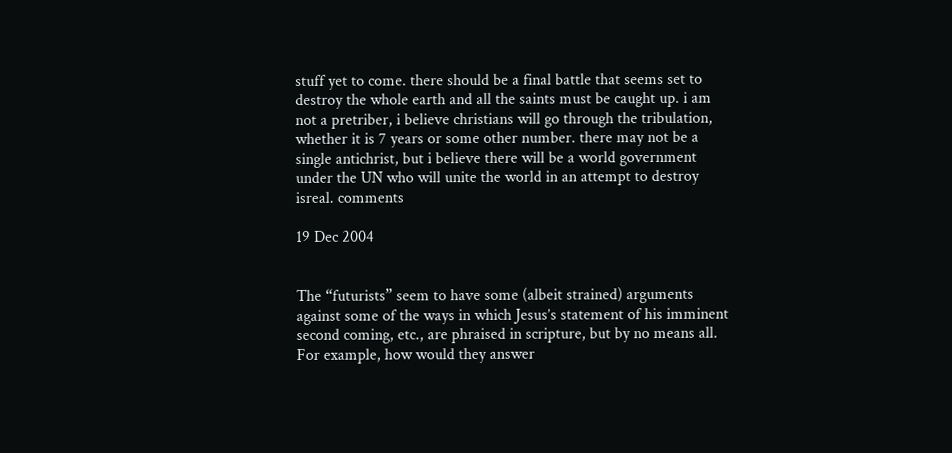stuff yet to come. there should be a final battle that seems set to destroy the whole earth and all the saints must be caught up. i am not a pretriber, i believe christians will go through the tribulation, whether it is 7 years or some other number. there may not be a single antichrist, but i believe there will be a world government under the UN who will unite the world in an attempt to destroy isreal. comments

19 Dec 2004


The “futurists” seem to have some (albeit strained) arguments against some of the ways in which Jesus’s statement of his imminent second coming, etc., are phraised in scripture, but by no means all. For example, how would they answer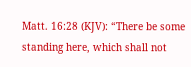Matt. 16:28 (KJV): “There be some standing here, which shall not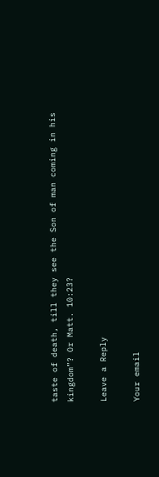taste of death, till they see the Son of man coming in his kingdom”? Or Matt. 10:23?

Leave a Reply

Your email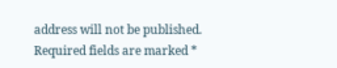address will not be published. Required fields are marked *